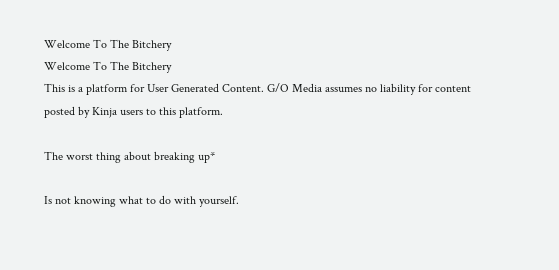Welcome To The Bitchery
Welcome To The Bitchery
This is a platform for User Generated Content. G/O Media assumes no liability for content posted by Kinja users to this platform.

The worst thing about breaking up*

Is not knowing what to do with yourself.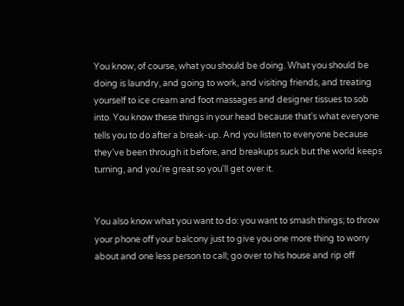You know, of course, what you should be doing. What you should be doing is laundry, and going to work, and visiting friends, and treating yourself to ice cream and foot massages and designer tissues to sob into. You know these things in your head because that's what everyone tells you to do after a break-up. And you listen to everyone because they've been through it before, and breakups suck but the world keeps turning, and you're great so you'll get over it.


You also know what you want to do: you want to smash things; to throw your phone off your balcony just to give you one more thing to worry about and one less person to call; go over to his house and rip off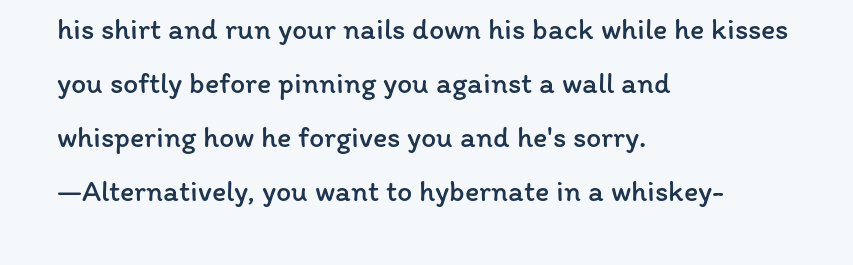his shirt and run your nails down his back while he kisses you softly before pinning you against a wall and whispering how he forgives you and he's sorry. —Alternatively, you want to hybernate in a whiskey-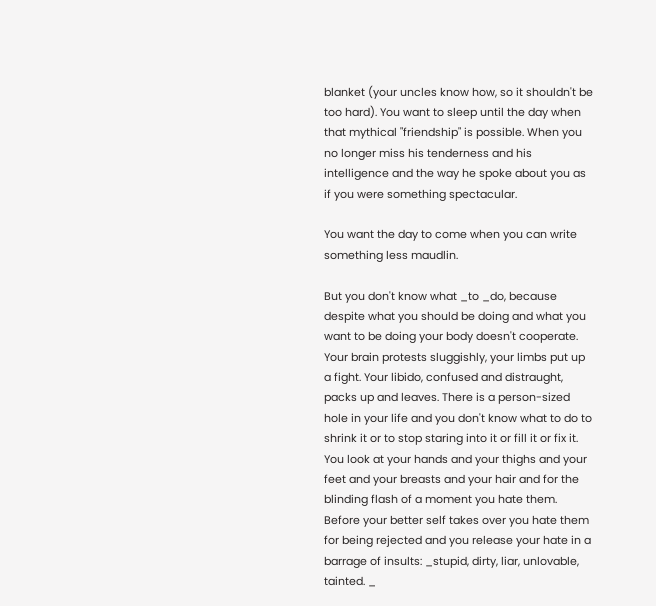blanket (your uncles know how, so it shouldn't be too hard). You want to sleep until the day when that mythical "friendship" is possible. When you no longer miss his tenderness and his intelligence and the way he spoke about you as if you were something spectacular.

You want the day to come when you can write something less maudlin.

But you don't know what _to _do, because despite what you should be doing and what you want to be doing your body doesn't cooperate. Your brain protests sluggishly, your limbs put up a fight. Your libido, confused and distraught, packs up and leaves. There is a person-sized hole in your life and you don't know what to do to shrink it or to stop staring into it or fill it or fix it. You look at your hands and your thighs and your feet and your breasts and your hair and for the blinding flash of a moment you hate them. Before your better self takes over you hate them for being rejected and you release your hate in a barrage of insults: _stupid, dirty, liar, unlovable, tainted. _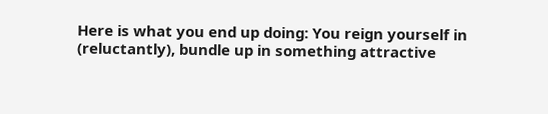Here is what you end up doing: You reign yourself in (reluctantly), bundle up in something attractive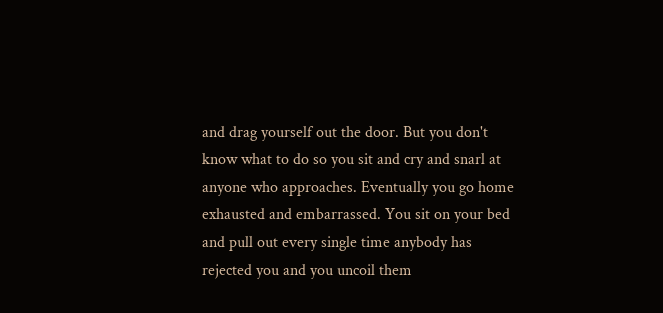and drag yourself out the door. But you don't know what to do so you sit and cry and snarl at anyone who approaches. Eventually you go home exhausted and embarrassed. You sit on your bed and pull out every single time anybody has rejected you and you uncoil them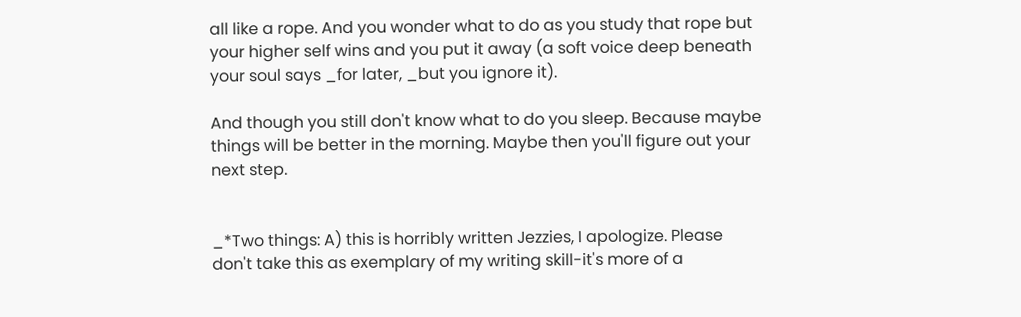all like a rope. And you wonder what to do as you study that rope but your higher self wins and you put it away (a soft voice deep beneath your soul says _for later, _but you ignore it).

And though you still don't know what to do you sleep. Because maybe things will be better in the morning. Maybe then you'll figure out your next step.


_*Two things: A) this is horribly written Jezzies, I apologize. Please don't take this as exemplary of my writing skill-it's more of a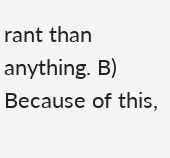rant than anything. B) Because of this,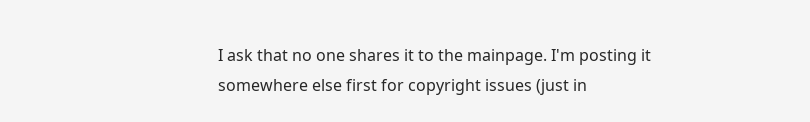I ask that no one shares it to the mainpage. I'm posting it somewhere else first for copyright issues (just in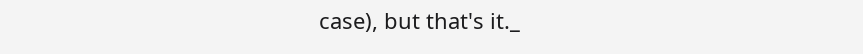case), but that's it._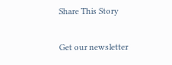Share This Story

Get our newsletter